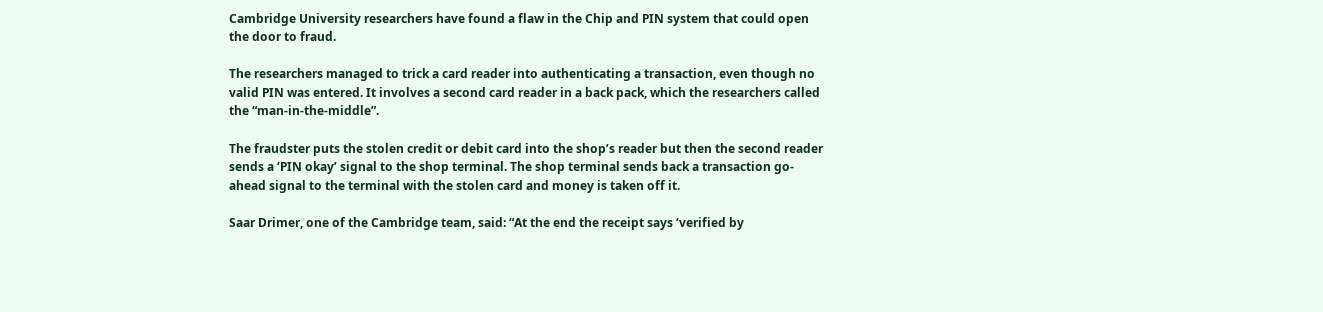Cambridge University researchers have found a flaw in the Chip and PIN system that could open the door to fraud.

The researchers managed to trick a card reader into authenticating a transaction, even though no valid PIN was entered. It involves a second card reader in a back pack, which the researchers called the “man-in-the-middle”.

The fraudster puts the stolen credit or debit card into the shop’s reader but then the second reader sends a ‘PIN okay’ signal to the shop terminal. The shop terminal sends back a transaction go-ahead signal to the terminal with the stolen card and money is taken off it.

Saar Drimer, one of the Cambridge team, said: “At the end the receipt says ‘verified by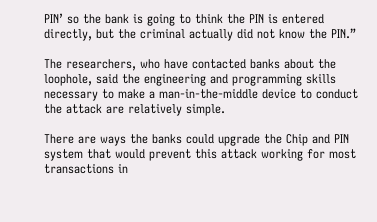PIN’ so the bank is going to think the PIN is entered directly, but the criminal actually did not know the PIN.”

The researchers, who have contacted banks about the loophole, said the engineering and programming skills necessary to make a man-in-the-middle device to conduct the attack are relatively simple.

There are ways the banks could upgrade the Chip and PIN system that would prevent this attack working for most transactions in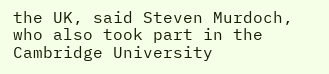the UK, said Steven Murdoch, who also took part in the Cambridge University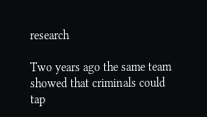research

Two years ago the same team showed that criminals could tap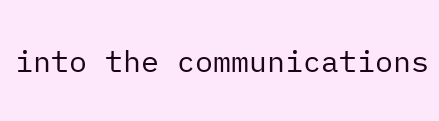into the communications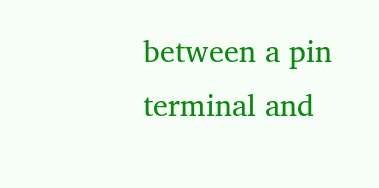between a pin terminal and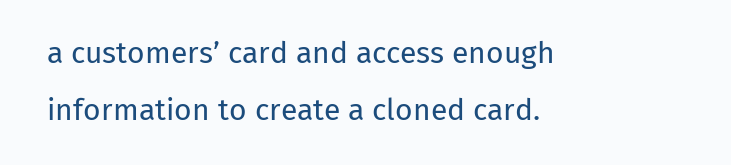a customers’ card and access enough information to create a cloned card.